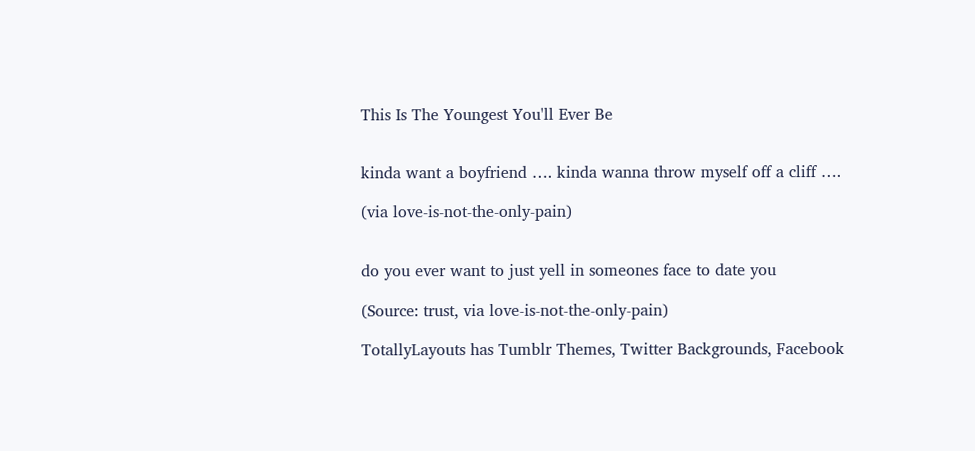This Is The Youngest You'll Ever Be


kinda want a boyfriend …. kinda wanna throw myself off a cliff ….

(via love-is-not-the-only-pain)


do you ever want to just yell in someones face to date you

(Source: trust, via love-is-not-the-only-pain)

TotallyLayouts has Tumblr Themes, Twitter Backgrounds, Facebook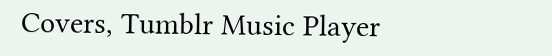Covers, Tumblr Music Player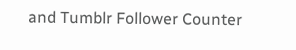and Tumblr Follower Counter